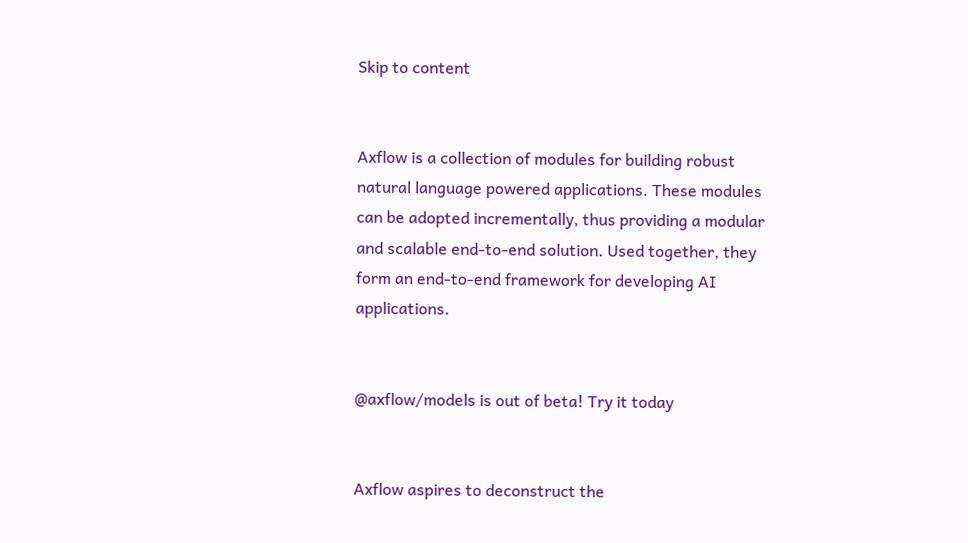Skip to content


Axflow is a collection of modules for building robust natural language powered applications. These modules can be adopted incrementally, thus providing a modular and scalable end-to-end solution. Used together, they form an end-to-end framework for developing AI applications.


@axflow/models is out of beta! Try it today


Axflow aspires to deconstruct the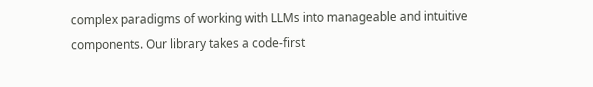complex paradigms of working with LLMs into manageable and intuitive components. Our library takes a code-first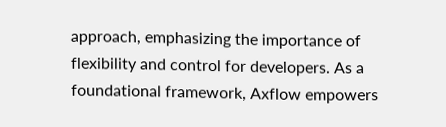approach, emphasizing the importance of flexibility and control for developers. As a foundational framework, Axflow empowers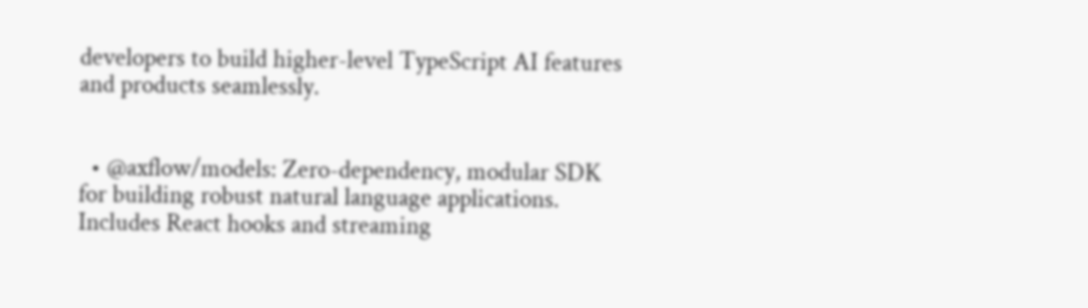developers to build higher-level TypeScript AI features and products seamlessly.


  • @axflow/models: Zero-dependency, modular SDK for building robust natural language applications. Includes React hooks and streaming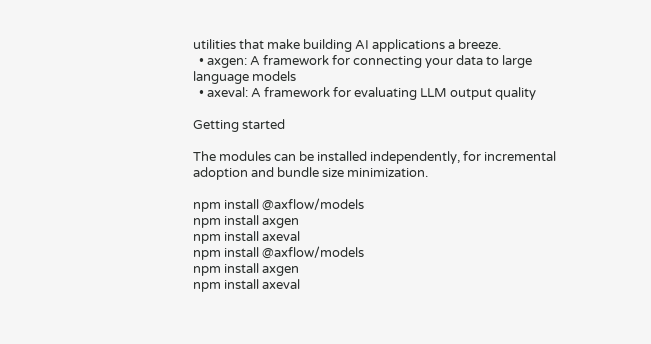utilities that make building AI applications a breeze.
  • axgen: A framework for connecting your data to large language models
  • axeval: A framework for evaluating LLM output quality

Getting started

The modules can be installed independently, for incremental adoption and bundle size minimization.

npm install @axflow/models
npm install axgen
npm install axeval
npm install @axflow/models
npm install axgen
npm install axeval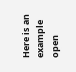Here is an example open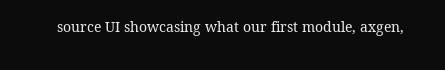source UI showcasing what our first module, axgen,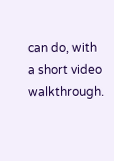can do, with a short video walkthrough.